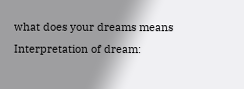what does your dreams means
Interpretation of dream: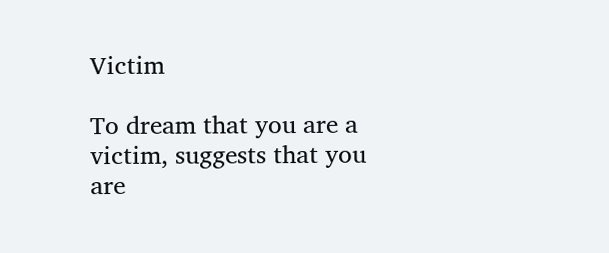Victim

To dream that you are a victim, suggests that you are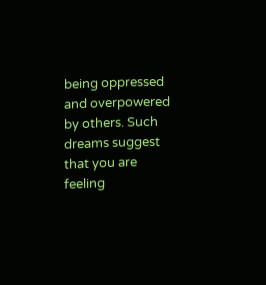being oppressed and overpowered by others. Such dreams suggest that you are feeling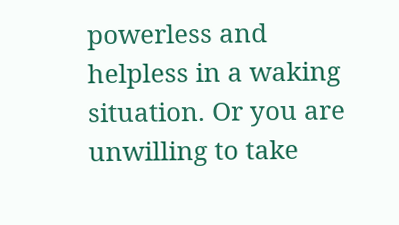powerless and helpless in a waking situation. Or you are unwilling to take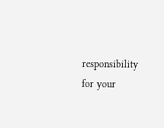responsibility for your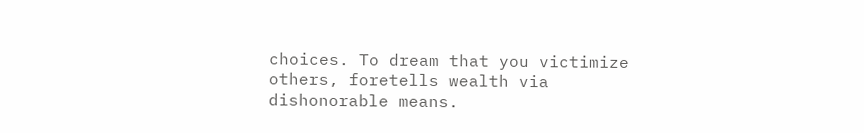choices. To dream that you victimize others, foretells wealth via dishonorable means.